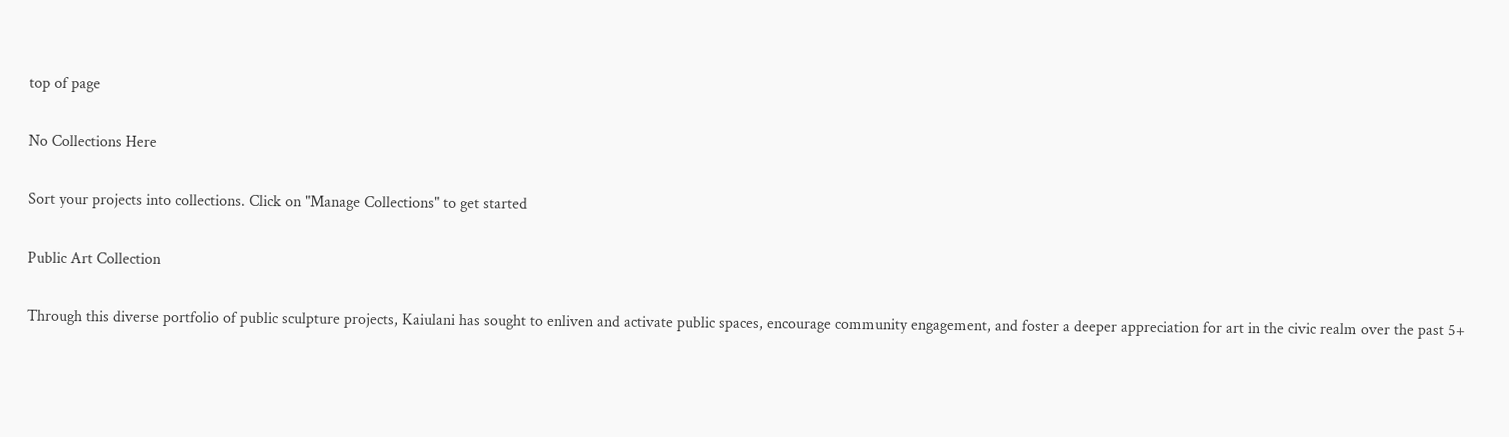top of page

No Collections Here

Sort your projects into collections. Click on "Manage Collections" to get started

Public Art Collection

Through this diverse portfolio of public sculpture projects, Kaiulani has sought to enliven and activate public spaces, encourage community engagement, and foster a deeper appreciation for art in the civic realm over the past 5+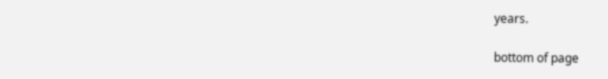years.

bottom of page